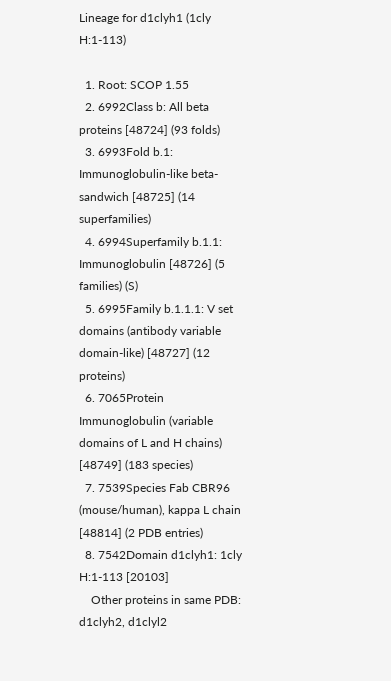Lineage for d1clyh1 (1cly H:1-113)

  1. Root: SCOP 1.55
  2. 6992Class b: All beta proteins [48724] (93 folds)
  3. 6993Fold b.1: Immunoglobulin-like beta-sandwich [48725] (14 superfamilies)
  4. 6994Superfamily b.1.1: Immunoglobulin [48726] (5 families) (S)
  5. 6995Family b.1.1.1: V set domains (antibody variable domain-like) [48727] (12 proteins)
  6. 7065Protein Immunoglobulin (variable domains of L and H chains) [48749] (183 species)
  7. 7539Species Fab CBR96 (mouse/human), kappa L chain [48814] (2 PDB entries)
  8. 7542Domain d1clyh1: 1cly H:1-113 [20103]
    Other proteins in same PDB: d1clyh2, d1clyl2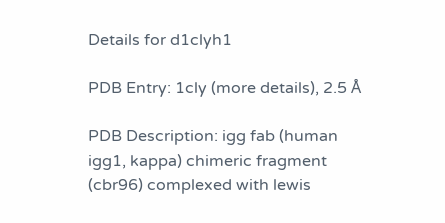Details for d1clyh1

PDB Entry: 1cly (more details), 2.5 Å

PDB Description: igg fab (human igg1, kappa) chimeric fragment (cbr96) complexed with lewis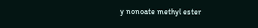y nonoate methyl ester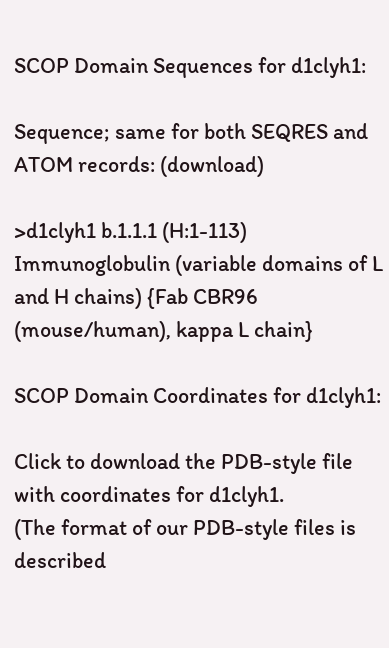SCOP Domain Sequences for d1clyh1:

Sequence; same for both SEQRES and ATOM records: (download)

>d1clyh1 b.1.1.1 (H:1-113) Immunoglobulin (variable domains of L and H chains) {Fab CBR96 (mouse/human), kappa L chain}

SCOP Domain Coordinates for d1clyh1:

Click to download the PDB-style file with coordinates for d1clyh1.
(The format of our PDB-style files is described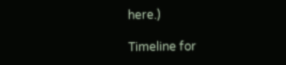here.)

Timeline for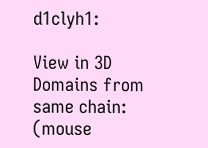d1clyh1:

View in 3D
Domains from same chain:
(mouse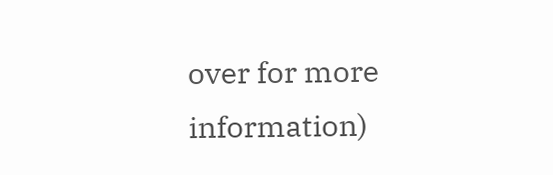over for more information)